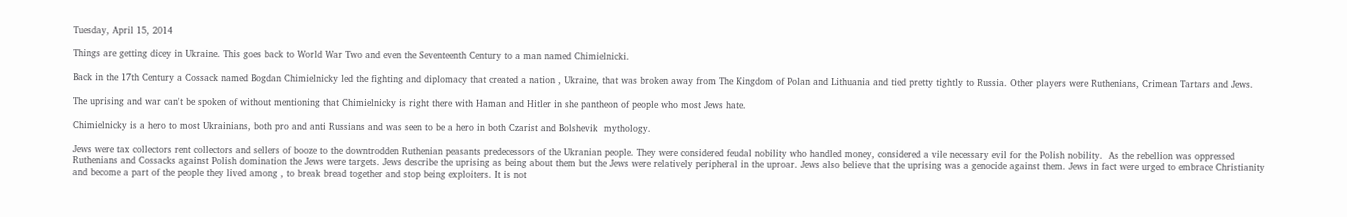Tuesday, April 15, 2014

Things are getting dicey in Ukraine. This goes back to World War Two and even the Seventeenth Century to a man named Chimielnicki.

Back in the 17th Century a Cossack named Bogdan Chimielnicky led the fighting and diplomacy that created a nation , Ukraine, that was broken away from The Kingdom of Polan and Lithuania and tied pretty tightly to Russia. Other players were Ruthenians, Crimean Tartars and Jews.

The uprising and war can't be spoken of without mentioning that Chimielnicky is right there with Haman and Hitler in she pantheon of people who most Jews hate.

Chimielnicky is a hero to most Ukrainians, both pro and anti Russians and was seen to be a hero in both Czarist and Bolshevik  mythology.

Jews were tax collectors rent collectors and sellers of booze to the downtrodden Ruthenian peasants predecessors of the Ukranian people. They were considered feudal nobility who handled money, considered a vile necessary evil for the Polish nobility.  As the rebellion was oppressed Ruthenians and Cossacks against Polish domination the Jews were targets. Jews describe the uprising as being about them but the Jews were relatively peripheral in the uproar. Jews also believe that the uprising was a genocide against them. Jews in fact were urged to embrace Christianity and become a part of the people they lived among , to break bread together and stop being exploiters. It is not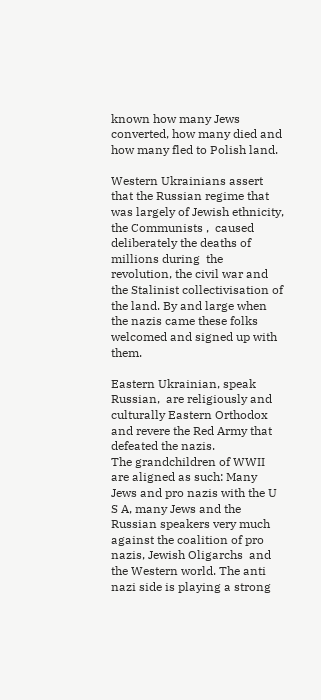known how many Jews converted, how many died and how many fled to Polish land.

Western Ukrainians assert that the Russian regime that was largely of Jewish ethnicity, the Communists ,  caused deliberately the deaths of millions during  the revolution, the civil war and the Stalinist collectivisation of the land. By and large when the nazis came these folks welcomed and signed up with them.

Eastern Ukrainian, speak Russian,  are religiously and culturally Eastern Orthodox and revere the Red Army that defeated the nazis.
The grandchildren of WWII are aligned as such: Many Jews and pro nazis with the U S A, many Jews and the Russian speakers very much against the coalition of pro nazis, Jewish Oligarchs  and the Western world. The anti nazi side is playing a strong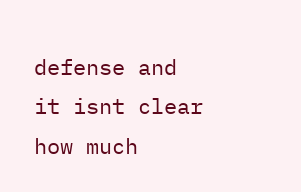defense and it isnt clear how much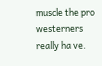muscle the pro westerners really ha ve.